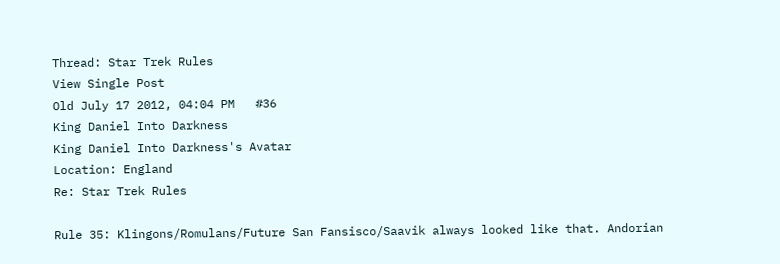Thread: Star Trek Rules
View Single Post
Old July 17 2012, 04:04 PM   #36
King Daniel Into Darkness
King Daniel Into Darkness's Avatar
Location: England
Re: Star Trek Rules

Rule 35: Klingons/Romulans/Future San Fansisco/Saavik always looked like that. Andorian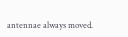antennae always moved.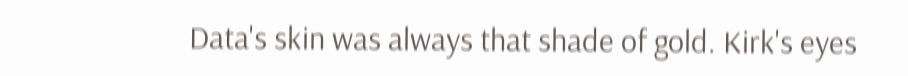Data's skin was always that shade of gold. Kirk's eyes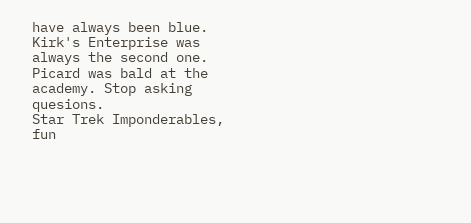have always been blue. Kirk's Enterprise was always the second one. Picard was bald at the academy. Stop asking quesions.
Star Trek Imponderables, fun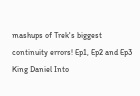mashups of Trek's biggest continuity errors! Ep1, Ep2 and Ep3
King Daniel Into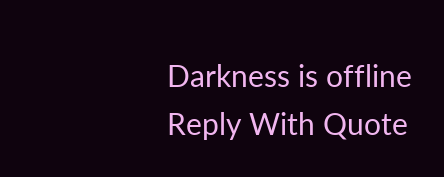Darkness is offline   Reply With Quote